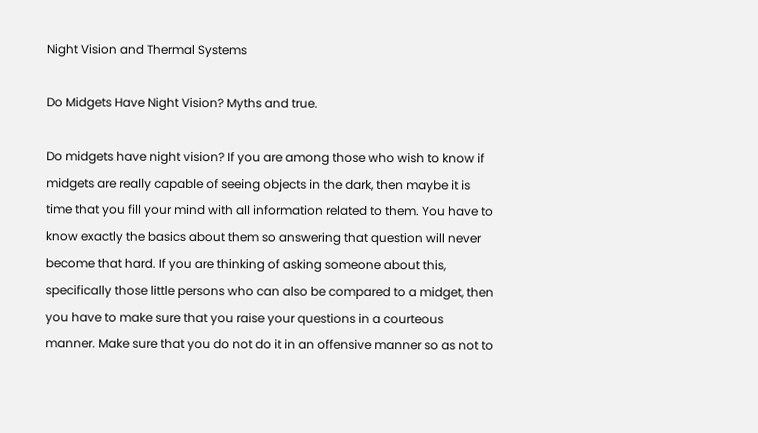Night Vision and Thermal Systems

Do Midgets Have Night Vision? Myths and true.

Do midgets have night vision? If you are among those who wish to know if midgets are really capable of seeing objects in the dark, then maybe it is time that you fill your mind with all information related to them. You have to know exactly the basics about them so answering that question will never become that hard. If you are thinking of asking someone about this, specifically those little persons who can also be compared to a midget, then you have to make sure that you raise your questions in a courteous manner. Make sure that you do not do it in an offensive manner so as not to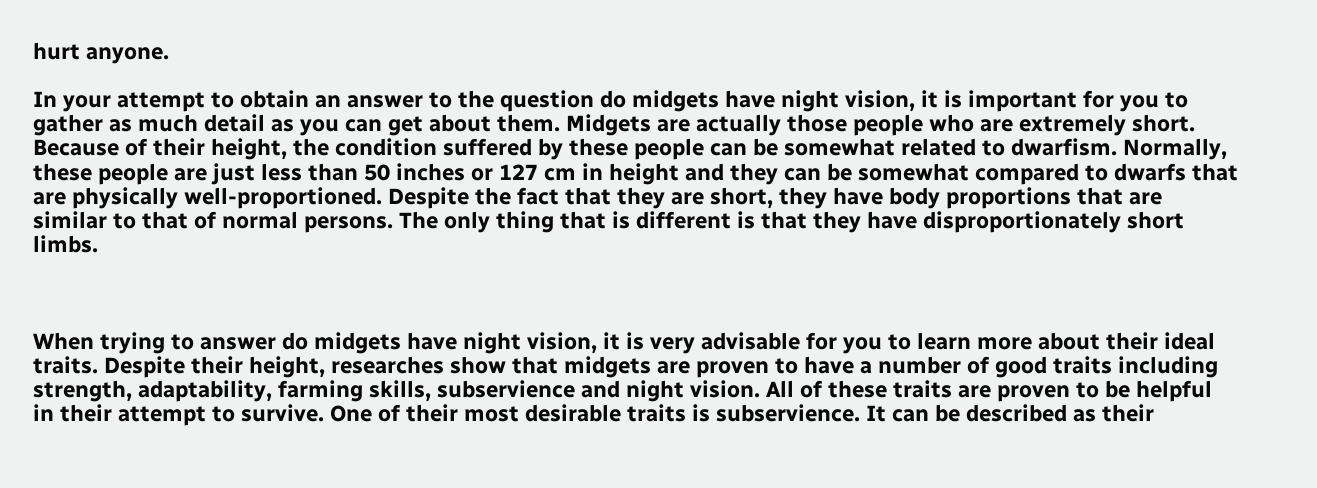hurt anyone.

In your attempt to obtain an answer to the question do midgets have night vision, it is important for you to gather as much detail as you can get about them. Midgets are actually those people who are extremely short. Because of their height, the condition suffered by these people can be somewhat related to dwarfism. Normally, these people are just less than 50 inches or 127 cm in height and they can be somewhat compared to dwarfs that are physically well-proportioned. Despite the fact that they are short, they have body proportions that are similar to that of normal persons. The only thing that is different is that they have disproportionately short limbs.



When trying to answer do midgets have night vision, it is very advisable for you to learn more about their ideal traits. Despite their height, researches show that midgets are proven to have a number of good traits including strength, adaptability, farming skills, subservience and night vision. All of these traits are proven to be helpful in their attempt to survive. One of their most desirable traits is subservience. It can be described as their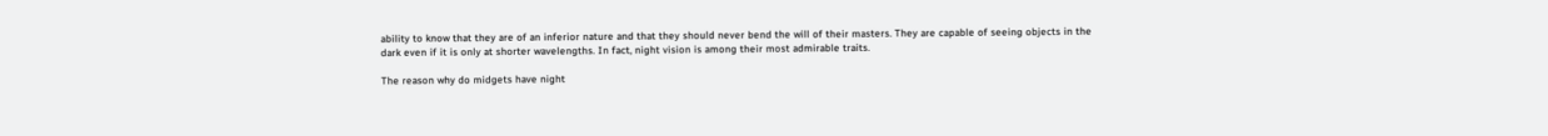ability to know that they are of an inferior nature and that they should never bend the will of their masters. They are capable of seeing objects in the dark even if it is only at shorter wavelengths. In fact, night vision is among their most admirable traits.

The reason why do midgets have night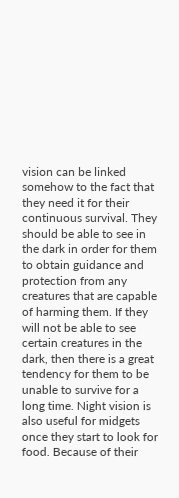vision can be linked somehow to the fact that they need it for their continuous survival. They should be able to see in the dark in order for them to obtain guidance and protection from any creatures that are capable of harming them. If they will not be able to see certain creatures in the dark, then there is a great tendency for them to be unable to survive for a long time. Night vision is also useful for midgets once they start to look for food. Because of their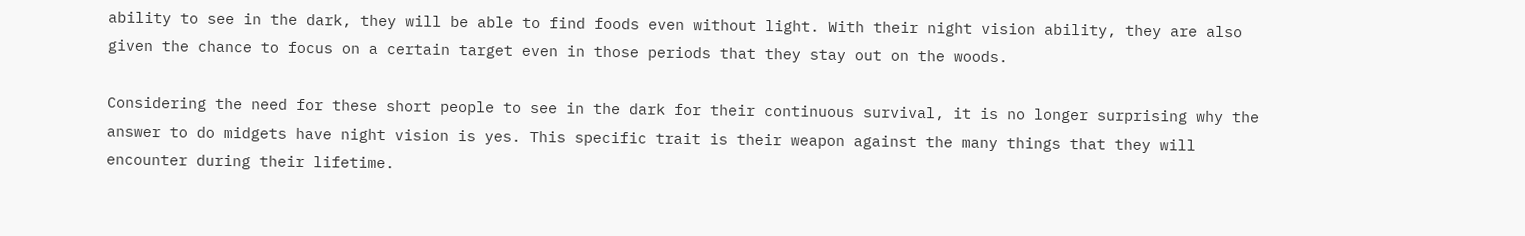ability to see in the dark, they will be able to find foods even without light. With their night vision ability, they are also given the chance to focus on a certain target even in those periods that they stay out on the woods.

Considering the need for these short people to see in the dark for their continuous survival, it is no longer surprising why the answer to do midgets have night vision is yes. This specific trait is their weapon against the many things that they will encounter during their lifetime.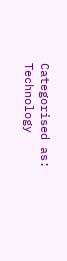Categorised as: Technology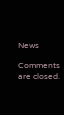News

Comments are closed.